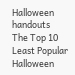Halloween handouts
The Top 10 Least Popular Halloween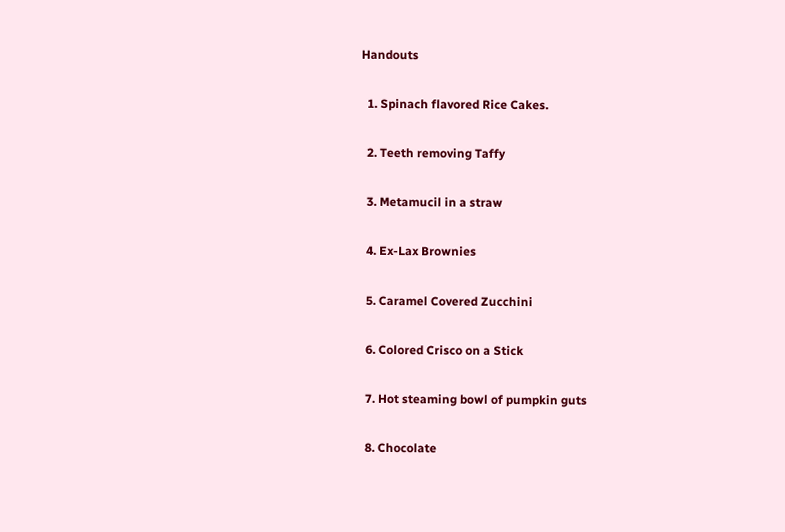Handouts

  1. Spinach flavored Rice Cakes.

  2. Teeth removing Taffy

  3. Metamucil in a straw

  4. Ex-Lax Brownies

  5. Caramel Covered Zucchini

  6. Colored Crisco on a Stick

  7. Hot steaming bowl of pumpkin guts

  8. Chocolate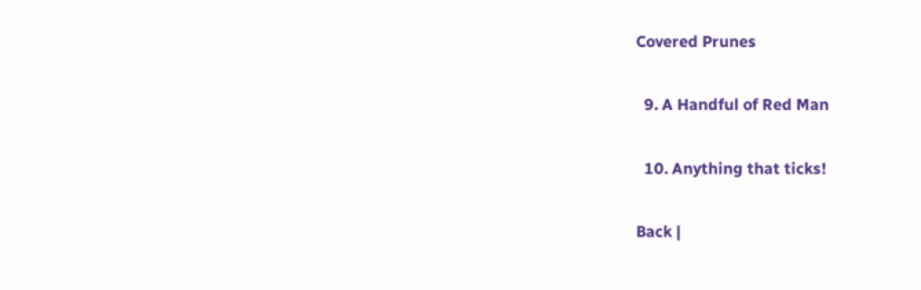Covered Prunes

  9. A Handful of Red Man

  10. Anything that ticks!

Back |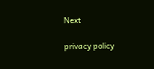Next

privacy policy